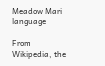Meadow Mari language

From Wikipedia, the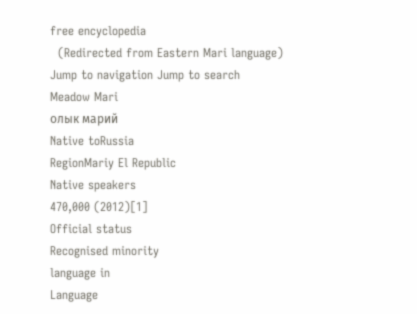free encyclopedia
  (Redirected from Eastern Mari language)
Jump to navigation Jump to search
Meadow Mari
олык марий
Native toRussia
RegionMariy El Republic
Native speakers
470,000 (2012)[1]
Official status
Recognised minority
language in
Language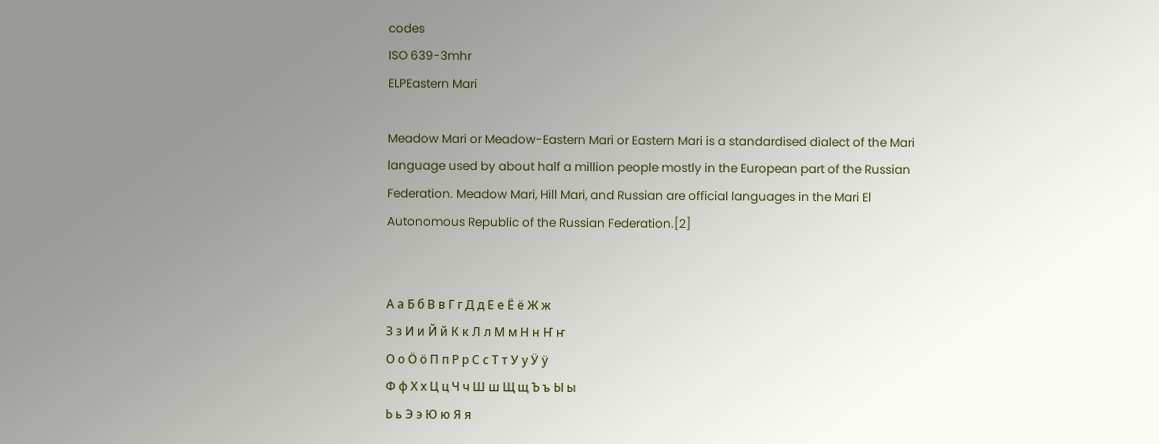codes
ISO 639-3mhr
ELPEastern Mari

Meadow Mari or Meadow-Eastern Mari or Eastern Mari is a standardised dialect of the Mari language used by about half a million people mostly in the European part of the Russian Federation. Meadow Mari, Hill Mari, and Russian are official languages in the Mari El Autonomous Republic of the Russian Federation.[2]


А а Б б В в Г г Д д Е е Ё ё Ж ж
З з И и Й й К к Л л М м Н н Ҥ ҥ
О о Ӧ ӧ П п Р р С с Т т У у Ӱ ӱ
Ф ф Х х Ц ц Ч ч Ш ш Щ щ Ъ ъ Ы ы
Ь ь Э э Ю ю Я я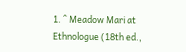1. ^ Meadow Mari at Ethnologue (18th ed.,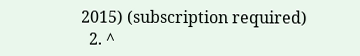2015) (subscription required)
  2. ^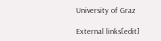University of Graz

External links[edit]